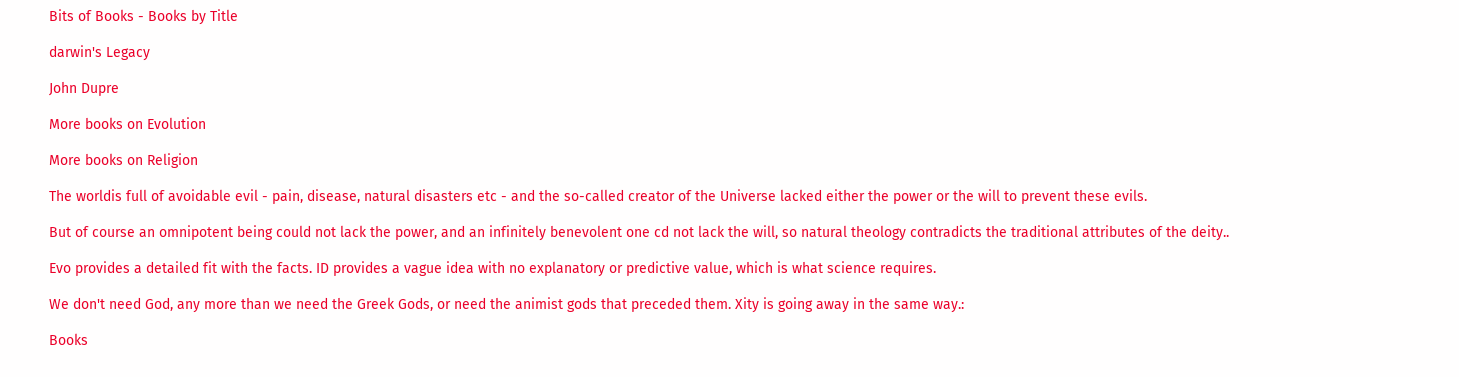Bits of Books - Books by Title

darwin's Legacy

John Dupre

More books on Evolution

More books on Religion

The worldis full of avoidable evil - pain, disease, natural disasters etc - and the so-called creator of the Universe lacked either the power or the will to prevent these evils.

But of course an omnipotent being could not lack the power, and an infinitely benevolent one cd not lack the will, so natural theology contradicts the traditional attributes of the deity..

Evo provides a detailed fit with the facts. ID provides a vague idea with no explanatory or predictive value, which is what science requires.

We don't need God, any more than we need the Greek Gods, or need the animist gods that preceded them. Xity is going away in the same way.:

Books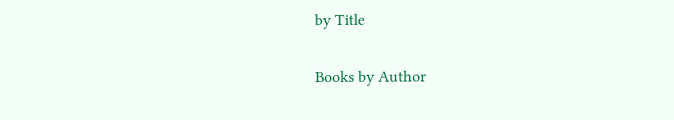by Title

Books by Author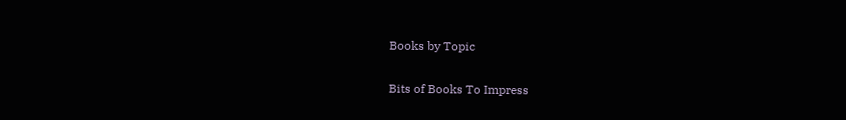Books by Topic

Bits of Books To Impress